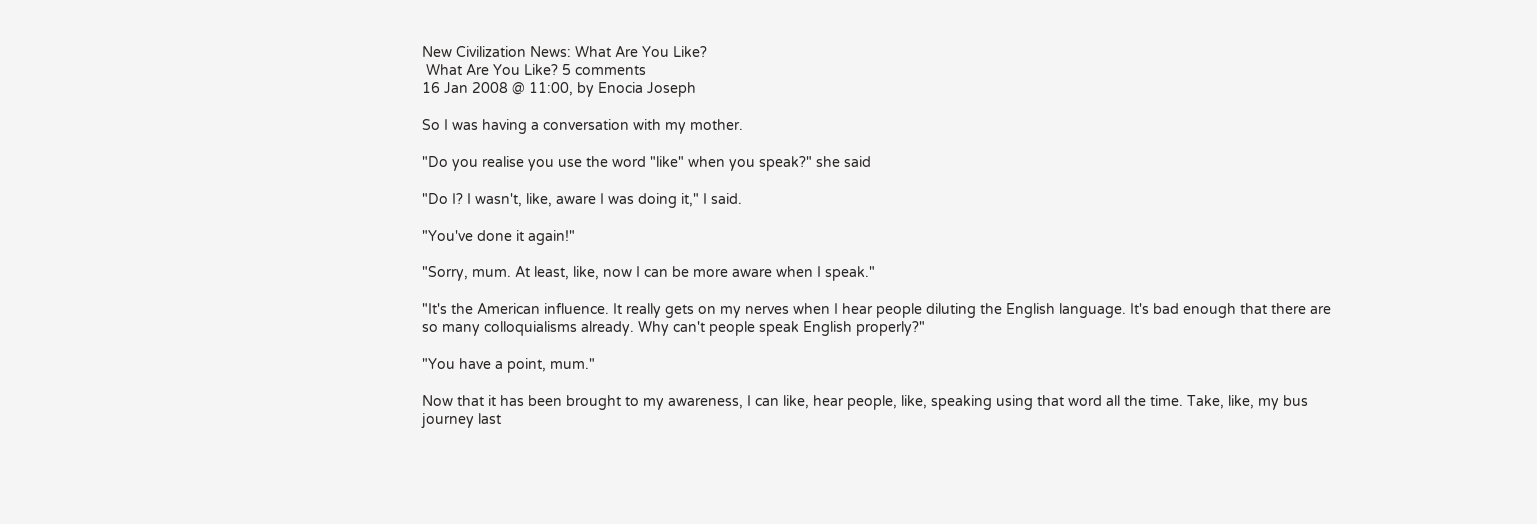New Civilization News: What Are You Like?
 What Are You Like? 5 comments
16 Jan 2008 @ 11:00, by Enocia Joseph

So I was having a conversation with my mother.

"Do you realise you use the word "like" when you speak?" she said

"Do I? I wasn't, like, aware I was doing it," I said.

"You've done it again!"

"Sorry, mum. At least, like, now I can be more aware when I speak."

"It's the American influence. It really gets on my nerves when I hear people diluting the English language. It's bad enough that there are so many colloquialisms already. Why can't people speak English properly?"

"You have a point, mum."

Now that it has been brought to my awareness, I can like, hear people, like, speaking using that word all the time. Take, like, my bus journey last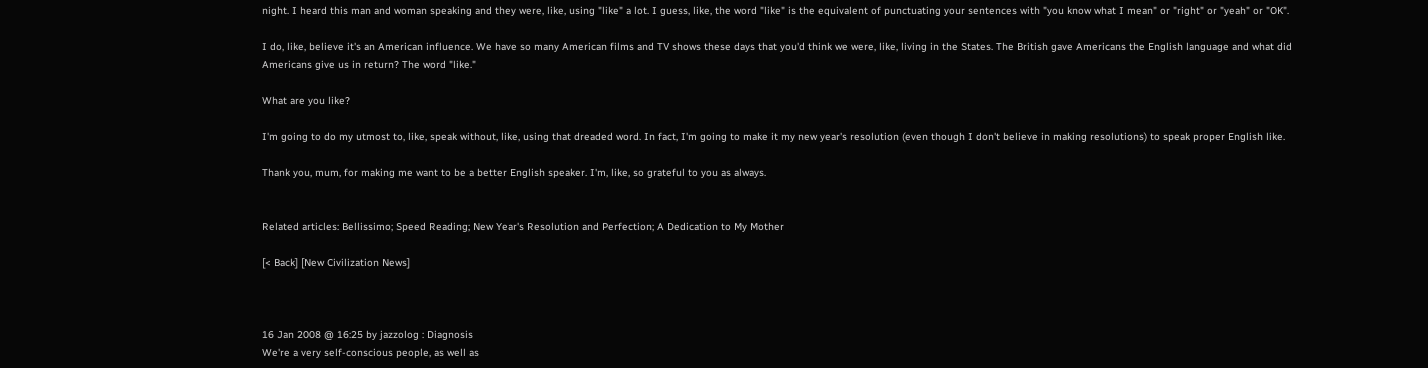night. I heard this man and woman speaking and they were, like, using "like" a lot. I guess, like, the word "like" is the equivalent of punctuating your sentences with "you know what I mean" or "right" or "yeah" or "OK".

I do, like, believe it's an American influence. We have so many American films and TV shows these days that you'd think we were, like, living in the States. The British gave Americans the English language and what did Americans give us in return? The word "like."

What are you like?

I'm going to do my utmost to, like, speak without, like, using that dreaded word. In fact, I'm going to make it my new year's resolution (even though I don't believe in making resolutions) to speak proper English like.

Thank you, mum, for making me want to be a better English speaker. I'm, like, so grateful to you as always.


Related articles: Bellissimo; Speed Reading; New Year's Resolution and Perfection; A Dedication to My Mother

[< Back] [New Civilization News]



16 Jan 2008 @ 16:25 by jazzolog : Diagnosis
We're a very self-conscious people, as well as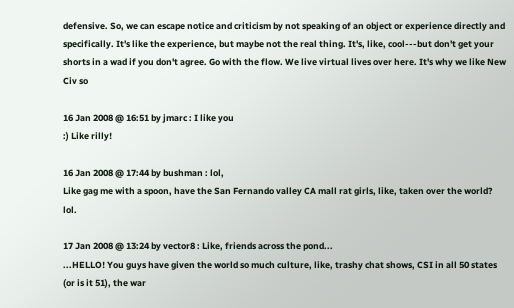defensive. So, we can escape notice and criticism by not speaking of an object or experience directly and specifically. It's like the experience, but maybe not the real thing. It's, like, cool---but don't get your shorts in a wad if you don't agree. Go with the flow. We live virtual lives over here. It's why we like New Civ so

16 Jan 2008 @ 16:51 by jmarc : I like you
:) Like rilly!

16 Jan 2008 @ 17:44 by bushman : lol,
Like gag me with a spoon, have the San Fernando valley CA mall rat girls, like, taken over the world? lol.

17 Jan 2008 @ 13:24 by vector8 : Like, friends across the pond...
...HELLO! You guys have given the world so much culture, like, trashy chat shows, CSI in all 50 states (or is it 51), the war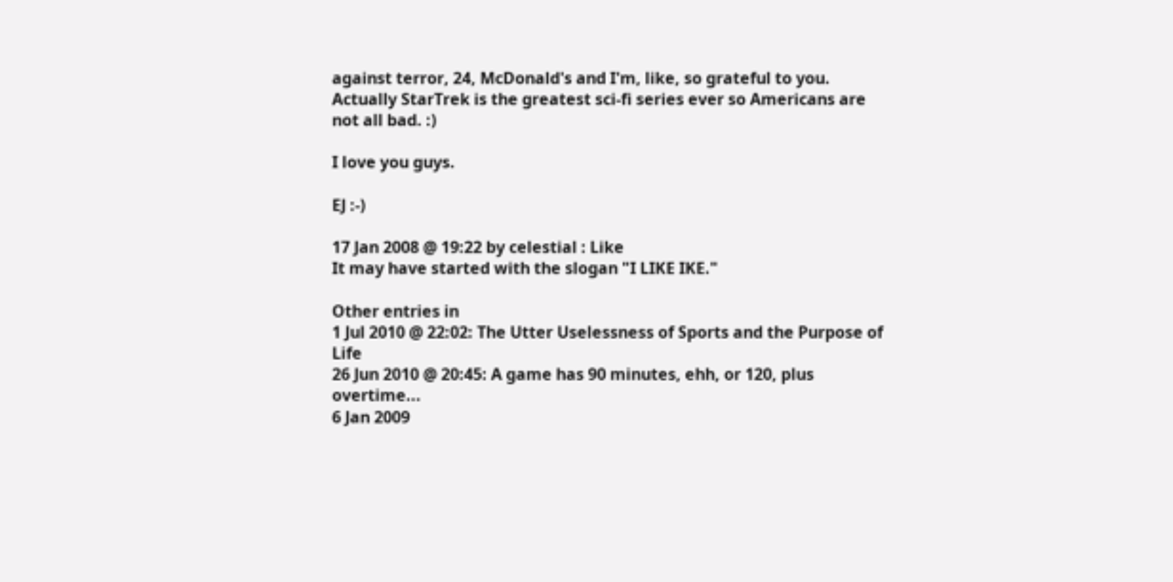against terror, 24, McDonald's and I'm, like, so grateful to you. Actually StarTrek is the greatest sci-fi series ever so Americans are not all bad. :)

I love you guys.

EJ :-)

17 Jan 2008 @ 19:22 by celestial : Like
It may have started with the slogan "I LIKE IKE."

Other entries in
1 Jul 2010 @ 22:02: The Utter Uselessness of Sports and the Purpose of Life
26 Jun 2010 @ 20:45: A game has 90 minutes, ehh, or 120, plus overtime...
6 Jan 2009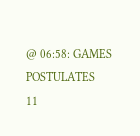@ 06:58: GAMES POSTULATES
11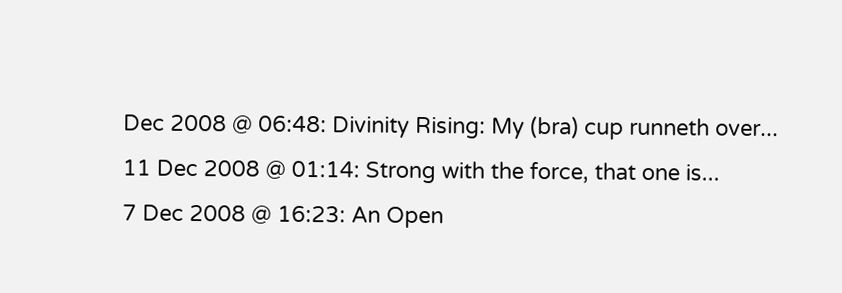Dec 2008 @ 06:48: Divinity Rising: My (bra) cup runneth over...
11 Dec 2008 @ 01:14: Strong with the force, that one is...
7 Dec 2008 @ 16:23: An Open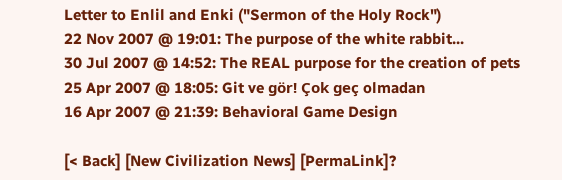Letter to Enlil and Enki ("Sermon of the Holy Rock")
22 Nov 2007 @ 19:01: The purpose of the white rabbit...
30 Jul 2007 @ 14:52: The REAL purpose for the creation of pets
25 Apr 2007 @ 18:05: Git ve gör! Çok geç olmadan
16 Apr 2007 @ 21:39: Behavioral Game Design

[< Back] [New Civilization News] [PermaLink]?